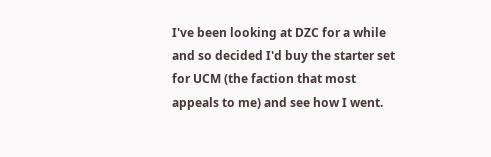I've been looking at DZC for a while and so decided I'd buy the starter set for UCM (the faction that most appeals to me) and see how I went.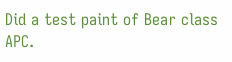Did a test paint of Bear class APC.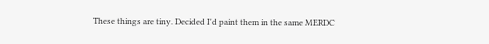These things are tiny. Decided I'd paint them in the same MERDC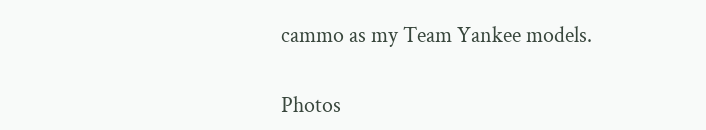cammo as my Team Yankee models.

Photos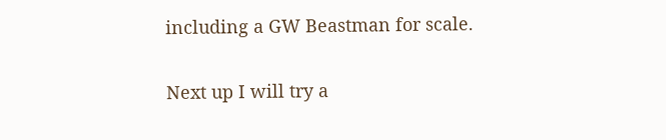including a GW Beastman for scale.

Next up I will try a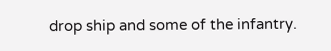drop ship and some of the infantry.